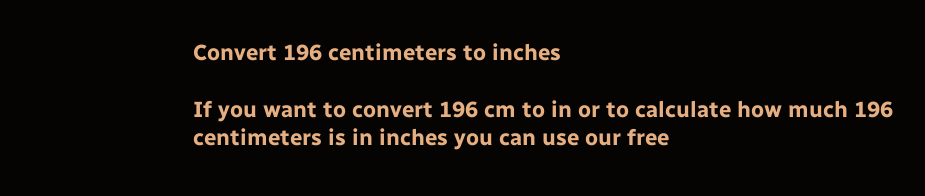Convert 196 centimeters to inches

If you want to convert 196 cm to in or to calculate how much 196 centimeters is in inches you can use our free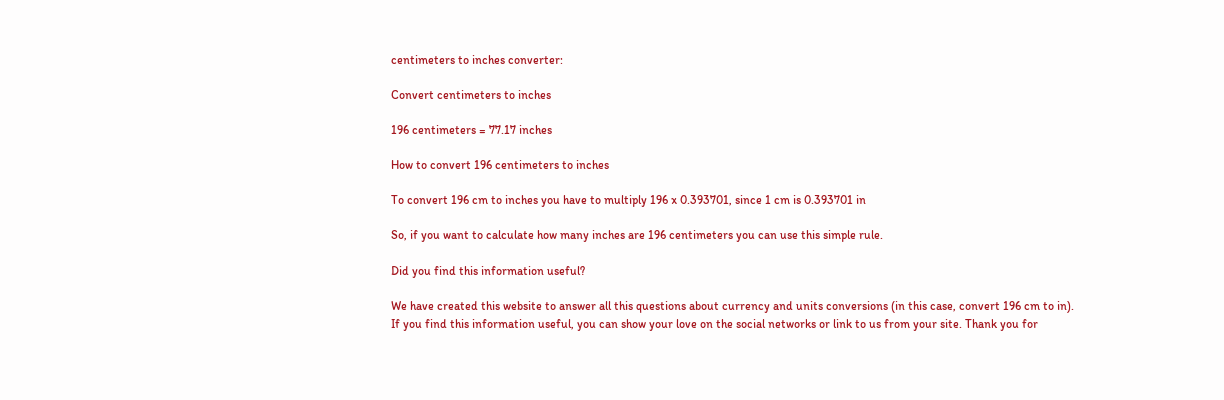centimeters to inches converter:

Convert centimeters to inches

196 centimeters = 77.17 inches

How to convert 196 centimeters to inches

To convert 196 cm to inches you have to multiply 196 x 0.393701, since 1 cm is 0.393701 in

So, if you want to calculate how many inches are 196 centimeters you can use this simple rule.

Did you find this information useful?

We have created this website to answer all this questions about currency and units conversions (in this case, convert 196 cm to in). If you find this information useful, you can show your love on the social networks or link to us from your site. Thank you for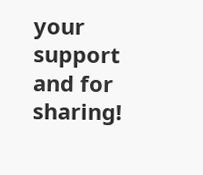your support and for sharing!